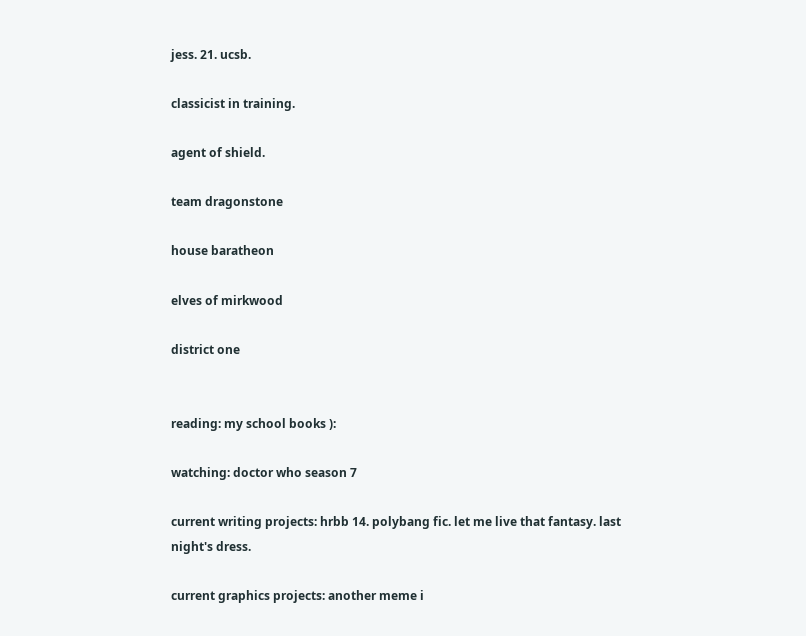jess. 21. ucsb.

classicist in training.

agent of shield.

team dragonstone

house baratheon

elves of mirkwood

district one


reading: my school books ):

watching: doctor who season 7

current writing projects: hrbb 14. polybang fic. let me live that fantasy. last night's dress.

current graphics projects: another meme i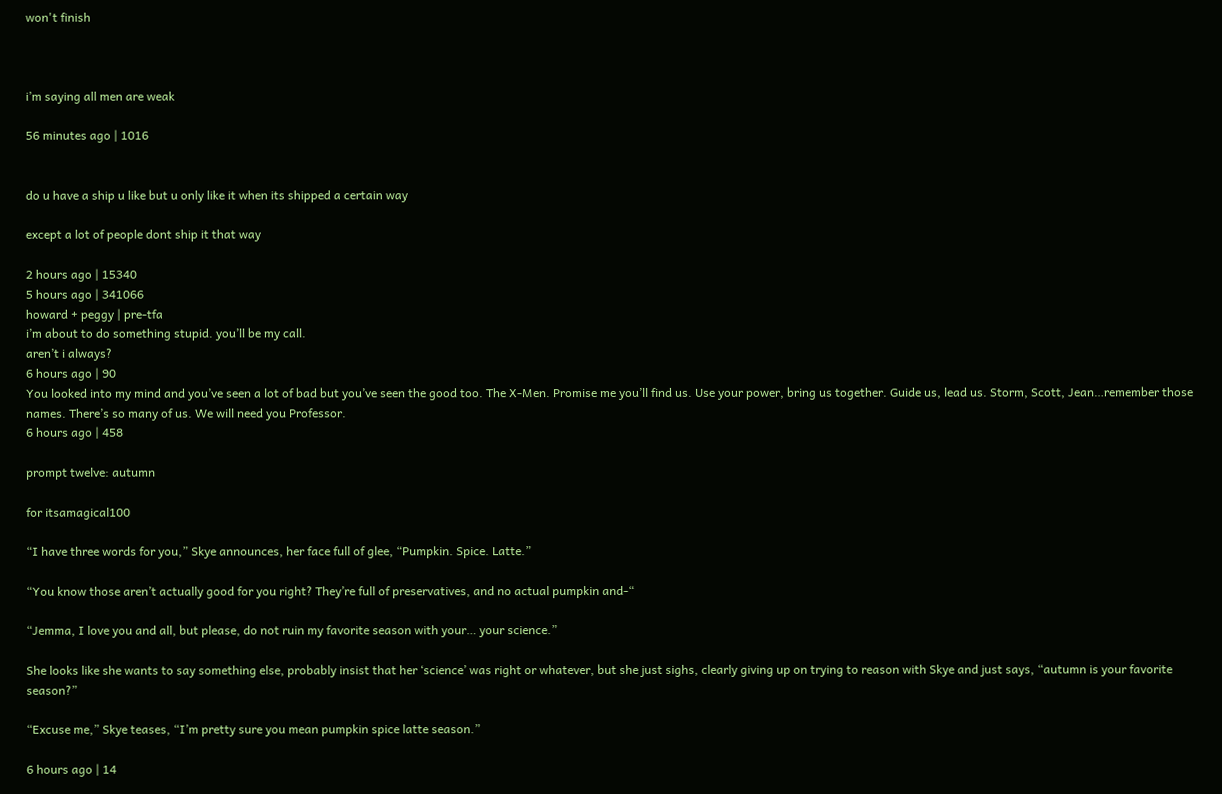won't finish



i’m saying all men are weak

56 minutes ago | 1016


do u have a ship u like but u only like it when its shipped a certain way

except a lot of people dont ship it that way

2 hours ago | 15340
5 hours ago | 341066
howard + peggy | pre-tfa
i’m about to do something stupid. you’ll be my call.
aren’t i always?
6 hours ago | 90
You looked into my mind and you’ve seen a lot of bad but you’ve seen the good too. The X-Men. Promise me you’ll find us. Use your power, bring us together. Guide us, lead us. Storm, Scott, Jean…remember those names. There’s so many of us. We will need you Professor.
6 hours ago | 458

prompt twelve: autumn

for itsamagical100

“I have three words for you,” Skye announces, her face full of glee, “Pumpkin. Spice. Latte.”

“You know those aren’t actually good for you right? They’re full of preservatives, and no actual pumpkin and-“

“Jemma, I love you and all, but please, do not ruin my favorite season with your… your science.”

She looks like she wants to say something else, probably insist that her ‘science’ was right or whatever, but she just sighs, clearly giving up on trying to reason with Skye and just says, “autumn is your favorite season?”

“Excuse me,” Skye teases, “I’m pretty sure you mean pumpkin spice latte season.”

6 hours ago | 14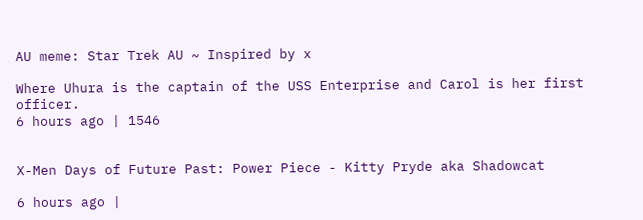AU meme: Star Trek AU ~ Inspired by x

Where Uhura is the captain of the USS Enterprise and Carol is her first officer.
6 hours ago | 1546


X-Men Days of Future Past: Power Piece - Kitty Pryde aka Shadowcat

6 hours ago |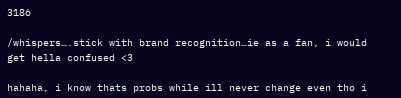3186

/whispers….stick with brand recognition…ie as a fan, i would get hella confused <3

hahaha, i know thats probs while ill never change even tho i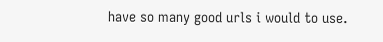have so many good urls i would to use.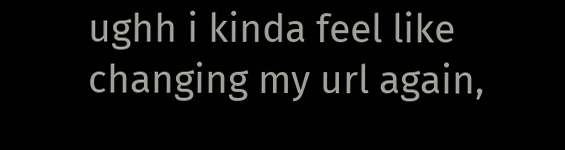ughh i kinda feel like changing my url again,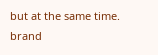but at the same time. brand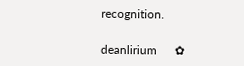recognition.

deanlirium      ✿